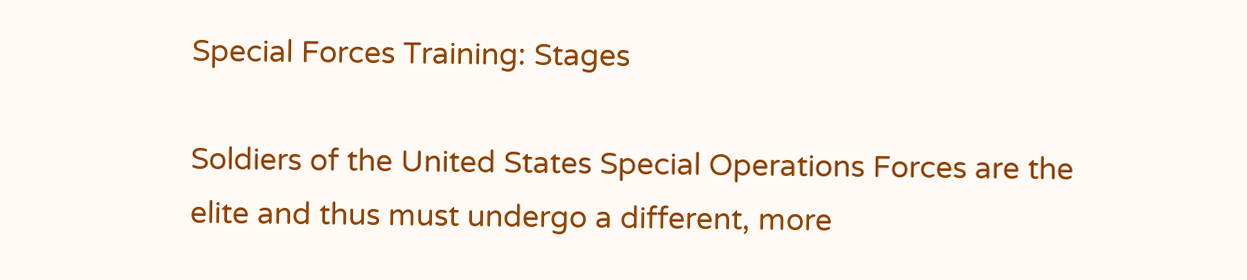Special Forces Training: Stages

Soldiers of the United States Special Operations Forces are the elite and thus must undergo a different, more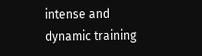intense and dynamic training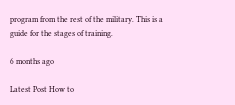program from the rest of the military. This is a guide for the stages of training.

6 months ago

Latest Post How to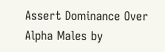Assert Dominance Over Alpha Males by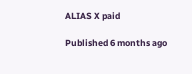ALIAS X paid

Published 6 months ago